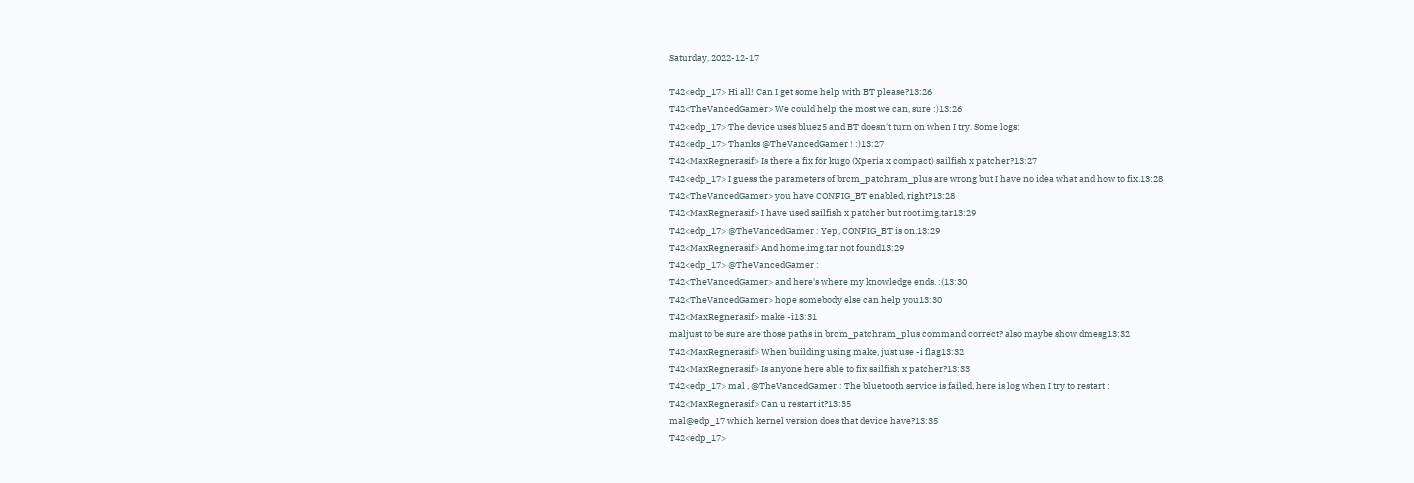Saturday, 2022-12-17

T42<edp_17> Hi all! Can I get some help with BT please?13:26
T42<TheVancedGamer> We could help the most we can, sure :)13:26
T42<edp_17> The device uses bluez5 and BT doesn't turn on when I try. Some logs:
T42<edp_17> Thanks @TheVancedGamer ! :)13:27
T42<MaxRegnerasif> Is there a fix for kugo (Xperia x compact) sailfish x patcher?13:27
T42<edp_17> I guess the parameters of brcm_patchram_plus are wrong but I have no idea what and how to fix.13:28
T42<TheVancedGamer> you have CONFIG_BT enabled, right?13:28
T42<MaxRegnerasif> I have used sailfish x patcher but root.img.tar13:29
T42<edp_17> @TheVancedGamer : Yep, CONFIG_BT is on.13:29
T42<MaxRegnerasif> And home.img.tar not found13:29
T42<edp_17> @TheVancedGamer :
T42<TheVancedGamer> and here's where my knowledge ends. :(13:30
T42<TheVancedGamer> hope somebody else can help you13:30
T42<MaxRegnerasif> make -i13:31
maljust to be sure are those paths in brcm_patchram_plus command correct? also maybe show dmesg13:32
T42<MaxRegnerasif> When building using make, just use -i flag13:32
T42<MaxRegnerasif> Is anyone here able to fix sailfish x patcher?13:33
T42<edp_17> mal , @TheVancedGamer : The bluetooth service is failed, here is log when I try to restart :
T42<MaxRegnerasif> Can u restart it?13:35
mal@edp_17 which kernel version does that device have?13:35
T42<edp_17>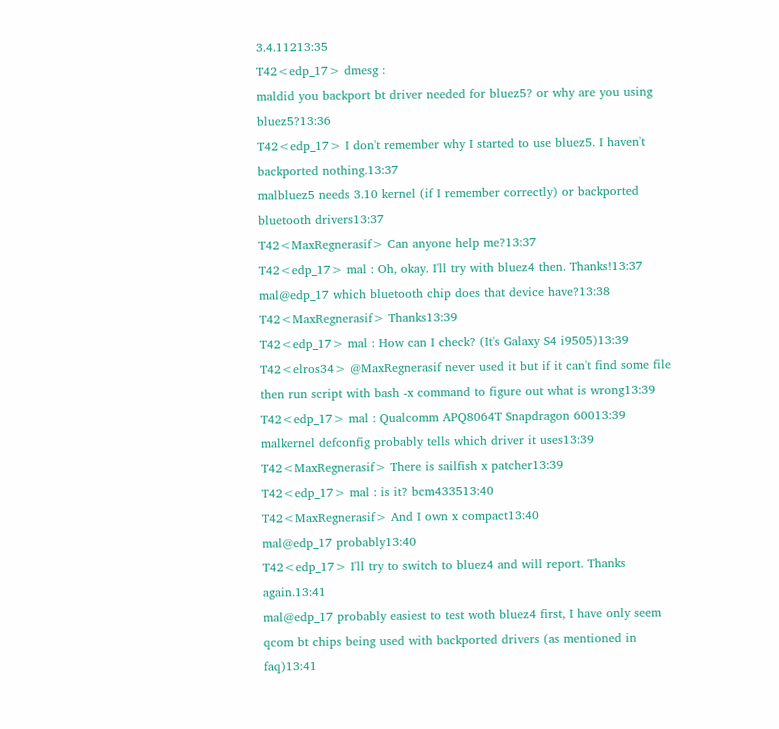3.4.11213:35
T42<edp_17> dmesg :
maldid you backport bt driver needed for bluez5? or why are you using bluez5?13:36
T42<edp_17> I don't remember why I started to use bluez5. I haven't backported nothing.13:37
malbluez5 needs 3.10 kernel (if I remember correctly) or backported bluetooth drivers13:37
T42<MaxRegnerasif> Can anyone help me?13:37
T42<edp_17> mal : Oh, okay. I'll try with bluez4 then. Thanks!13:37
mal@edp_17 which bluetooth chip does that device have?13:38
T42<MaxRegnerasif> Thanks13:39
T42<edp_17> mal : How can I check? (It's Galaxy S4 i9505)13:39
T42<elros34> @MaxRegnerasif never used it but if it can't find some file then run script with bash -x command to figure out what is wrong13:39
T42<edp_17> mal : Qualcomm APQ8064T Snapdragon 60013:39
malkernel defconfig probably tells which driver it uses13:39
T42<MaxRegnerasif> There is sailfish x patcher13:39
T42<edp_17> mal : is it? bcm433513:40
T42<MaxRegnerasif> And I own x compact13:40
mal@edp_17 probably13:40
T42<edp_17> I'll try to switch to bluez4 and will report. Thanks again.13:41
mal@edp_17 probably easiest to test woth bluez4 first, I have only seem qcom bt chips being used with backported drivers (as mentioned in faq)13:41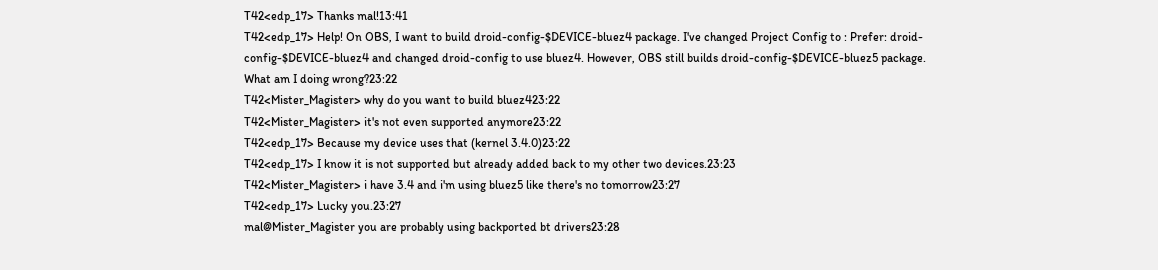T42<edp_17> Thanks mal!13:41
T42<edp_17> Help! On OBS, I want to build droid-config-$DEVICE-bluez4 package. I've changed Project Config to : Prefer: droid-config-$DEVICE-bluez4 and changed droid-config to use bluez4. However, OBS still builds droid-config-$DEVICE-bluez5 package. What am I doing wrong?23:22
T42<Mister_Magister> why do you want to build bluez423:22
T42<Mister_Magister> it's not even supported anymore23:22
T42<edp_17> Because my device uses that (kernel 3.4.0)23:22
T42<edp_17> I know it is not supported but already added back to my other two devices.23:23
T42<Mister_Magister> i have 3.4 and i'm using bluez5 like there's no tomorrow23:27
T42<edp_17> Lucky you.23:27
mal@Mister_Magister you are probably using backported bt drivers23:28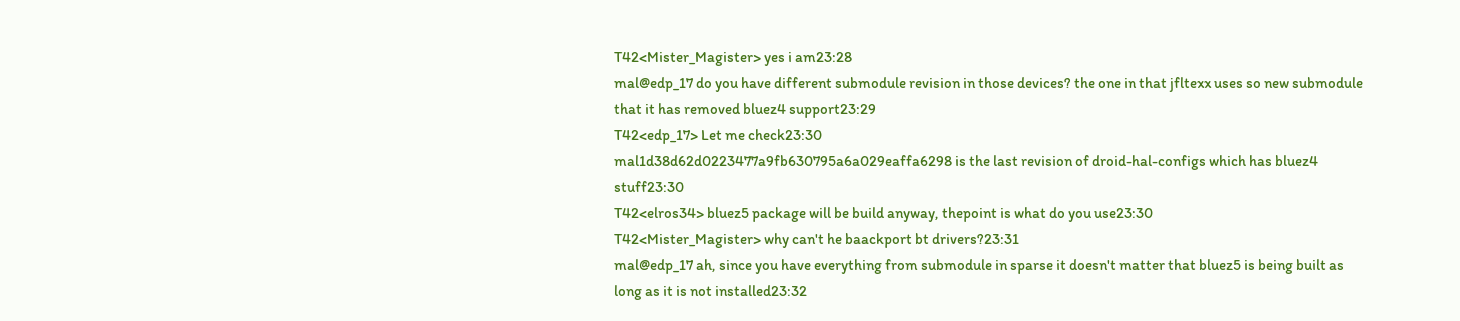T42<Mister_Magister> yes i am23:28
mal@edp_17 do you have different submodule revision in those devices? the one in that jfltexx uses so new submodule that it has removed bluez4 support23:29
T42<edp_17> Let me check23:30
mal1d38d62d0223477a9fb630795a6a029eaffa6298 is the last revision of droid-hal-configs which has bluez4 stuff23:30
T42<elros34> bluez5 package will be build anyway, thepoint is what do you use23:30
T42<Mister_Magister> why can't he baackport bt drivers?23:31
mal@edp_17 ah, since you have everything from submodule in sparse it doesn't matter that bluez5 is being built as long as it is not installed23:32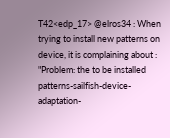T42<edp_17> @elros34 : When trying to install new patterns on device, it is complaining about : "Problem: the to be installed patterns-sailfish-device-adaptation-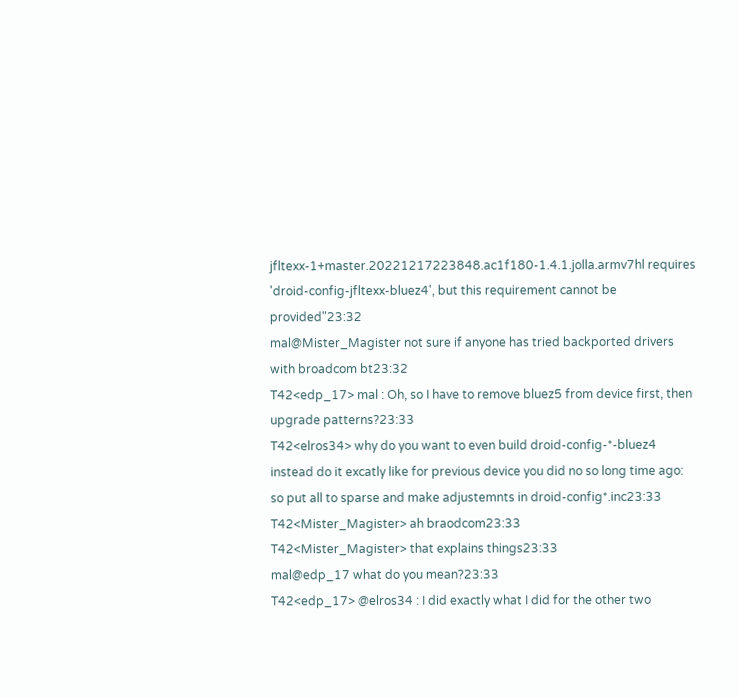jfltexx-1+master.20221217223848.ac1f180-1.4.1.jolla.armv7hl requires 'droid-config-jfltexx-bluez4', but this requirement cannot be provided"23:32
mal@Mister_Magister not sure if anyone has tried backported drivers with broadcom bt23:32
T42<edp_17> mal : Oh, so I have to remove bluez5 from device first, then upgrade patterns?23:33
T42<elros34> why do you want to even build droid-config-*-bluez4  instead do it excatly like for previous device you did no so long time ago: so put all to sparse and make adjustemnts in droid-config*.inc23:33
T42<Mister_Magister> ah braodcom23:33
T42<Mister_Magister> that explains things23:33
mal@edp_17 what do you mean?23:33
T42<edp_17> @elros34 : I did exactly what I did for the other two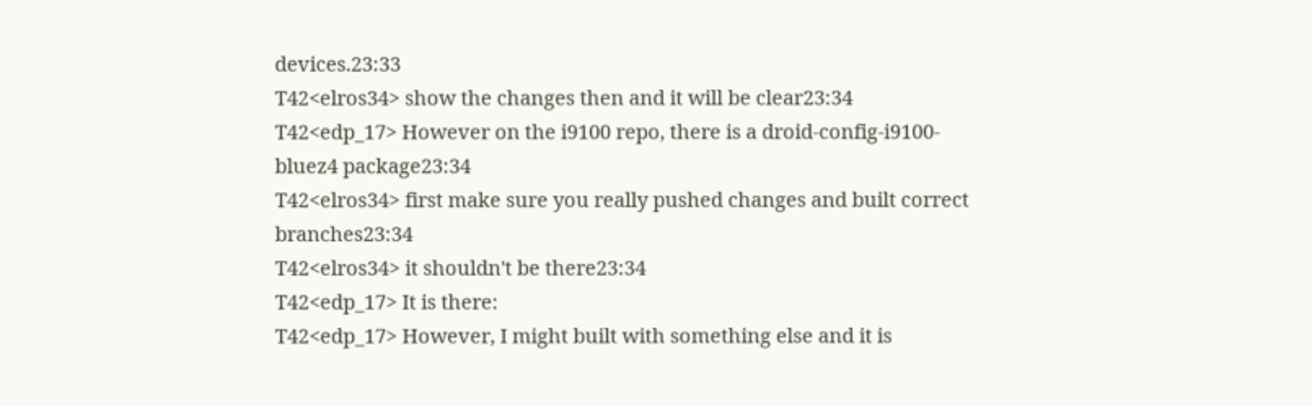devices.23:33
T42<elros34> show the changes then and it will be clear23:34
T42<edp_17> However on the i9100 repo, there is a droid-config-i9100-bluez4 package23:34
T42<elros34> first make sure you really pushed changes and built correct branches23:34
T42<elros34> it shouldn't be there23:34
T42<edp_17> It is there:
T42<edp_17> However, I might built with something else and it is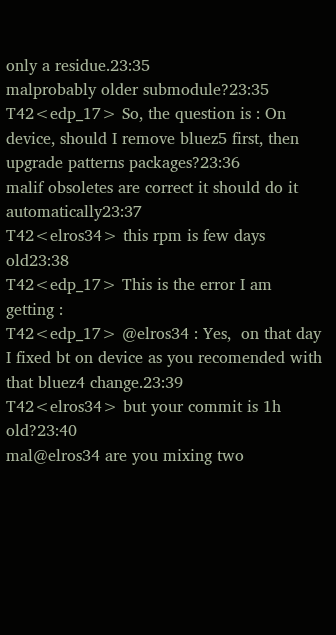only a residue.23:35
malprobably older submodule?23:35
T42<edp_17> So, the question is : On device, should I remove bluez5 first, then upgrade patterns packages?23:36
malif obsoletes are correct it should do it automatically23:37
T42<elros34> this rpm is few days old23:38
T42<edp_17> This is the error I am getting :
T42<edp_17> @elros34 : Yes,  on that day I fixed bt on device as you recomended with that bluez4 change.23:39
T42<elros34> but your commit is 1h old?23:40
mal@elros34 are you mixing two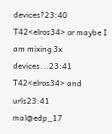devices?23:40
T42<elros34> or maybe I am mixing 3x devices...23:41
T42<elros34> and urls23:41
mal@edp_17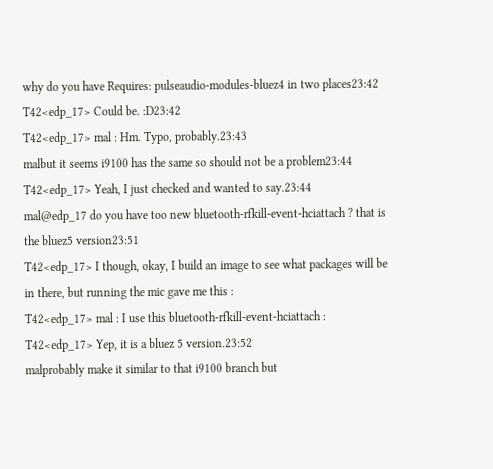why do you have Requires: pulseaudio-modules-bluez4 in two places23:42
T42<edp_17> Could be. :D23:42
T42<edp_17> mal : Hm. Typo, probably.23:43
malbut it seems i9100 has the same so should not be a problem23:44
T42<edp_17> Yeah, I just checked and wanted to say.23:44
mal@edp_17 do you have too new bluetooth-rfkill-event-hciattach ? that is the bluez5 version23:51
T42<edp_17> I though, okay, I build an image to see what packages will be in there, but running the mic gave me this :
T42<edp_17> mal : I use this bluetooth-rfkill-event-hciattach :
T42<edp_17> Yep, it is a bluez 5 version.23:52
malprobably make it similar to that i9100 branch but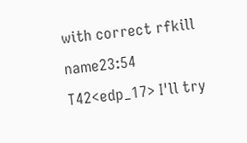with correct rfkill name23:54
T42<edp_17> I'll try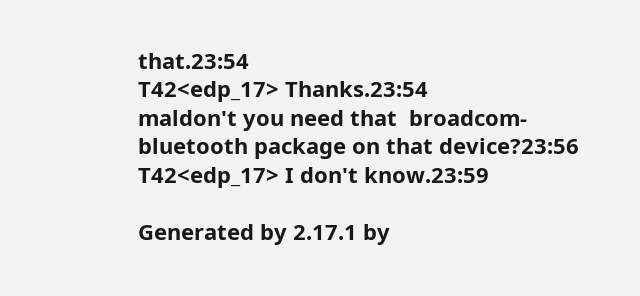that.23:54
T42<edp_17> Thanks.23:54
maldon't you need that  broadcom-bluetooth package on that device?23:56
T42<edp_17> I don't know.23:59

Generated by 2.17.1 by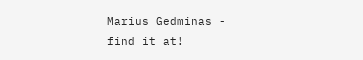Marius Gedminas - find it at!